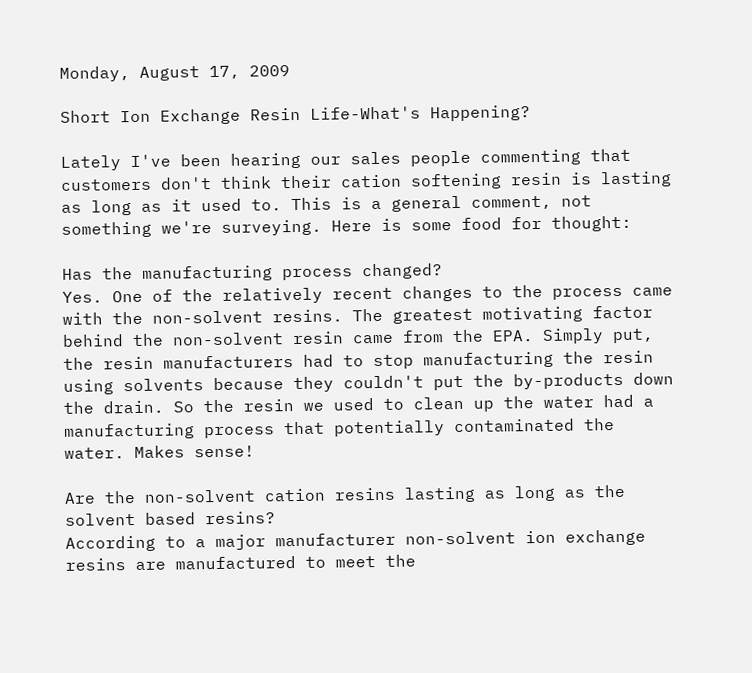Monday, August 17, 2009

Short Ion Exchange Resin Life-What's Happening?

Lately I've been hearing our sales people commenting that customers don't think their cation softening resin is lasting as long as it used to. This is a general comment, not something we're surveying. Here is some food for thought:

Has the manufacturing process changed?
Yes. One of the relatively recent changes to the process came with the non-solvent resins. The greatest motivating factor behind the non-solvent resin came from the EPA. Simply put, the resin manufacturers had to stop manufacturing the resin using solvents because they couldn't put the by-products down the drain. So the resin we used to clean up the water had a manufacturing process that potentially contaminated the water. Makes sense!

Are the non-solvent cation resins lasting as long as the solvent based resins?
According to a major manufacturer non-solvent ion exchange resins are manufactured to meet the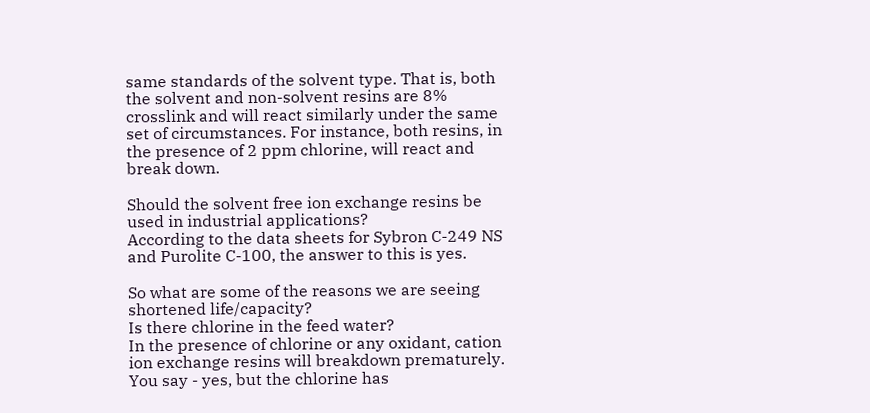same standards of the solvent type. That is, both the solvent and non-solvent resins are 8% crosslink and will react similarly under the same set of circumstances. For instance, both resins, in the presence of 2 ppm chlorine, will react and break down.

Should the solvent free ion exchange resins be used in industrial applications?
According to the data sheets for Sybron C-249 NS and Purolite C-100, the answer to this is yes.

So what are some of the reasons we are seeing shortened life/capacity?
Is there chlorine in the feed water?
In the presence of chlorine or any oxidant, cation ion exchange resins will breakdown prematurely. You say - yes, but the chlorine has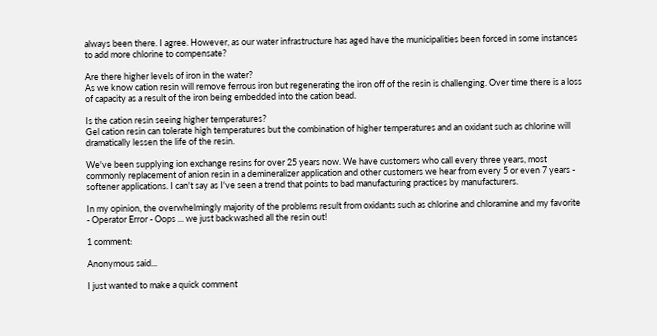always been there. I agree. However, as our water infrastructure has aged have the municipalities been forced in some instances to add more chlorine to compensate?

Are there higher levels of iron in the water?
As we know cation resin will remove ferrous iron but regenerating the iron off of the resin is challenging. Over time there is a loss of capacity as a result of the iron being embedded into the cation bead.

Is the cation resin seeing higher temperatures?
Gel cation resin can tolerate high temperatures but the combination of higher temperatures and an oxidant such as chlorine will dramatically lessen the life of the resin.

We've been supplying ion exchange resins for over 25 years now. We have customers who call every three years, most commonly replacement of anion resin in a demineralizer application and other customers we hear from every 5 or even 7 years - softener applications. I can't say as I've seen a trend that points to bad manufacturing practices by manufacturers.

In my opinion, the overwhelmingly majority of the problems result from oxidants such as chlorine and chloramine and my favorite - Operator Error - Oops ... we just backwashed all the resin out!

1 comment:

Anonymous said...

I just wanted to make a quick comment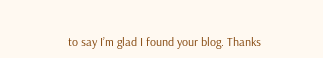to say I’m glad I found your blog. Thanks